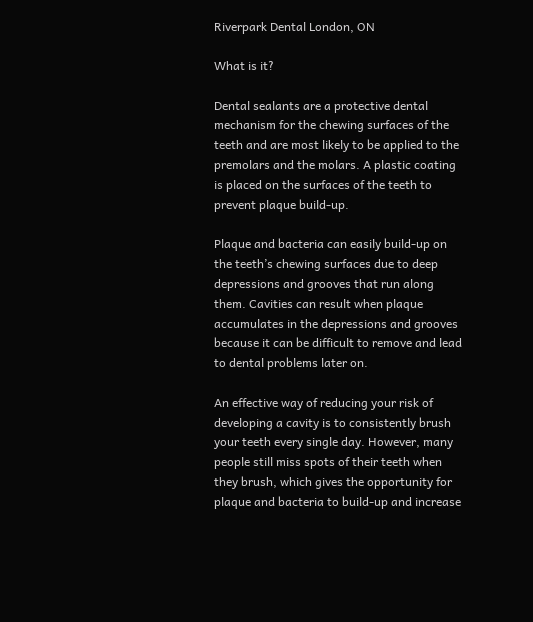Riverpark Dental London, ON

What is it?

Dental sealants are a protective dental mechanism for the chewing surfaces of the teeth and are most likely to be applied to the premolars and the molars. A plastic coating is placed on the surfaces of the teeth to prevent plaque build-up.

Plaque and bacteria can easily build-up on the teeth’s chewing surfaces due to deep depressions and grooves that run along them. Cavities can result when plaque accumulates in the depressions and grooves because it can be difficult to remove and lead to dental problems later on.

An effective way of reducing your risk of developing a cavity is to consistently brush your teeth every single day. However, many people still miss spots of their teeth when they brush, which gives the opportunity for plaque and bacteria to build-up and increase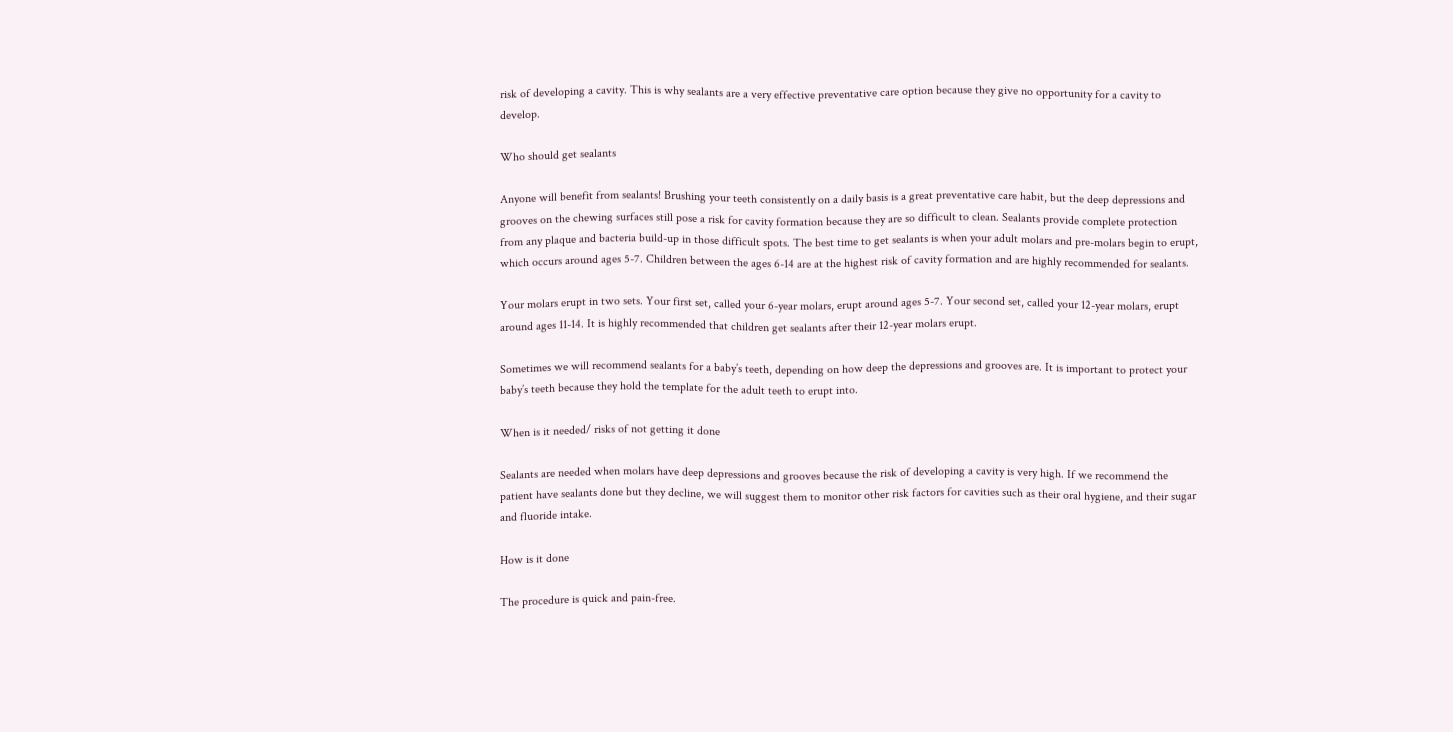risk of developing a cavity. This is why sealants are a very effective preventative care option because they give no opportunity for a cavity to develop.

Who should get sealants

Anyone will benefit from sealants! Brushing your teeth consistently on a daily basis is a great preventative care habit, but the deep depressions and grooves on the chewing surfaces still pose a risk for cavity formation because they are so difficult to clean. Sealants provide complete protection from any plaque and bacteria build-up in those difficult spots. The best time to get sealants is when your adult molars and pre-molars begin to erupt, which occurs around ages 5-7. Children between the ages 6-14 are at the highest risk of cavity formation and are highly recommended for sealants.

Your molars erupt in two sets. Your first set, called your 6-year molars, erupt around ages 5-7. Your second set, called your 12-year molars, erupt around ages 11-14. It is highly recommended that children get sealants after their 12-year molars erupt.

Sometimes we will recommend sealants for a baby’s teeth, depending on how deep the depressions and grooves are. It is important to protect your baby’s teeth because they hold the template for the adult teeth to erupt into.

When is it needed/ risks of not getting it done

Sealants are needed when molars have deep depressions and grooves because the risk of developing a cavity is very high. If we recommend the patient have sealants done but they decline, we will suggest them to monitor other risk factors for cavities such as their oral hygiene, and their sugar and fluoride intake.

How is it done

The procedure is quick and pain-free.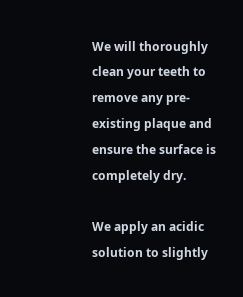We will thoroughly clean your teeth to remove any pre-existing plaque and ensure the surface is completely dry.

We apply an acidic solution to slightly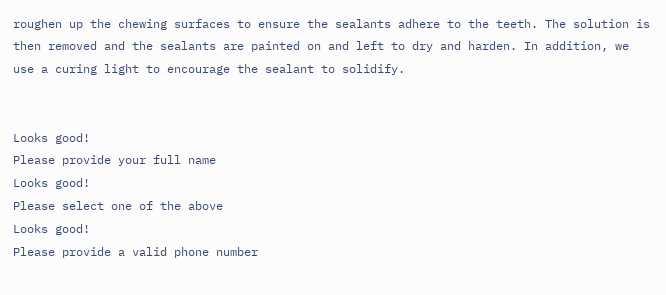roughen up the chewing surfaces to ensure the sealants adhere to the teeth. The solution is then removed and the sealants are painted on and left to dry and harden. In addition, we use a curing light to encourage the sealant to solidify.


Looks good!
Please provide your full name
Looks good!
Please select one of the above
Looks good!
Please provide a valid phone number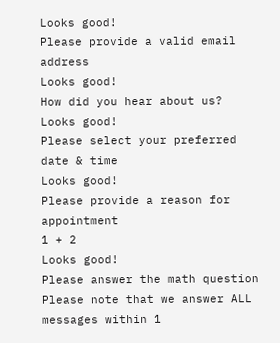Looks good!
Please provide a valid email address
Looks good!
How did you hear about us?
Looks good!
Please select your preferred date & time
Looks good!
Please provide a reason for appointment
1 + 2
Looks good!
Please answer the math question
Please note that we answer ALL messages within 1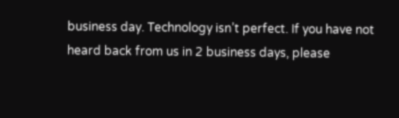business day. Technology isn’t perfect. If you have not heard back from us in 2 business days, please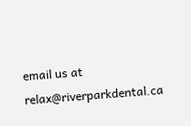email us at relax@riverparkdental.ca